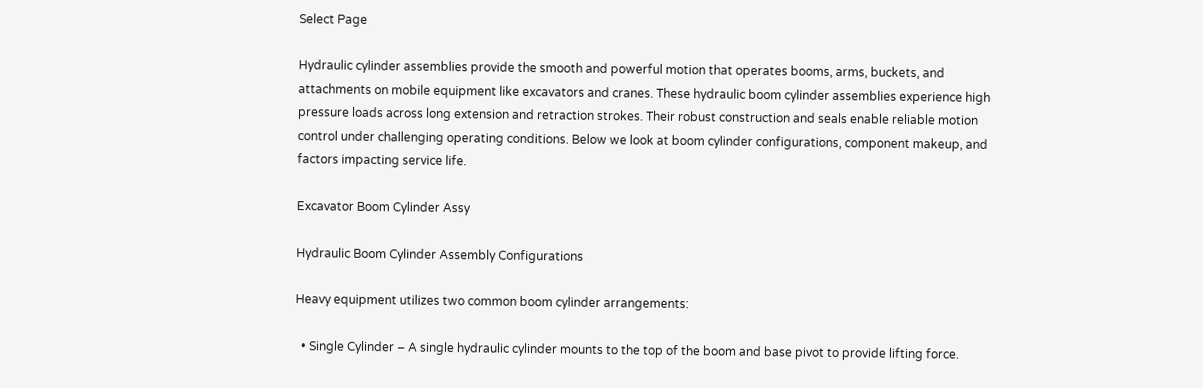Select Page

Hydraulic cylinder assemblies provide the smooth and powerful motion that operates booms, arms, buckets, and attachments on mobile equipment like excavators and cranes. These hydraulic boom cylinder assemblies experience high pressure loads across long extension and retraction strokes. Their robust construction and seals enable reliable motion control under challenging operating conditions. Below we look at boom cylinder configurations, component makeup, and factors impacting service life.

Excavator Boom Cylinder Assy

Hydraulic Boom Cylinder Assembly Configurations

Heavy equipment utilizes two common boom cylinder arrangements:

  • Single Cylinder – A single hydraulic cylinder mounts to the top of the boom and base pivot to provide lifting force.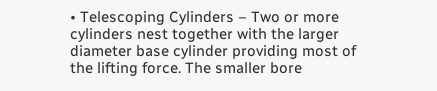• Telescoping Cylinders – Two or more cylinders nest together with the larger diameter base cylinder providing most of the lifting force. The smaller bore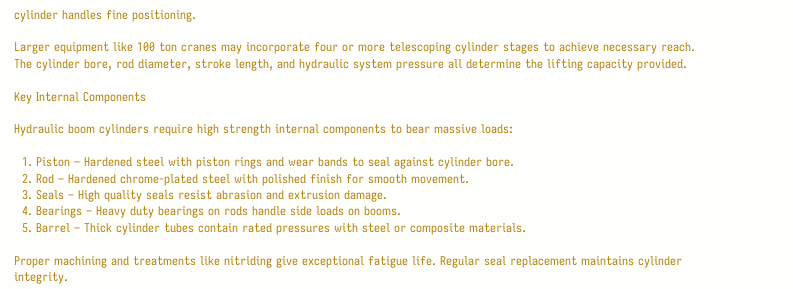cylinder handles fine positioning.

Larger equipment like 100 ton cranes may incorporate four or more telescoping cylinder stages to achieve necessary reach. The cylinder bore, rod diameter, stroke length, and hydraulic system pressure all determine the lifting capacity provided.

Key Internal Components

Hydraulic boom cylinders require high strength internal components to bear massive loads:

  1. Piston – Hardened steel with piston rings and wear bands to seal against cylinder bore.
  2. Rod – Hardened chrome-plated steel with polished finish for smooth movement.
  3. Seals – High quality seals resist abrasion and extrusion damage.
  4. Bearings – Heavy duty bearings on rods handle side loads on booms.
  5. Barrel – Thick cylinder tubes contain rated pressures with steel or composite materials.

Proper machining and treatments like nitriding give exceptional fatigue life. Regular seal replacement maintains cylinder integrity.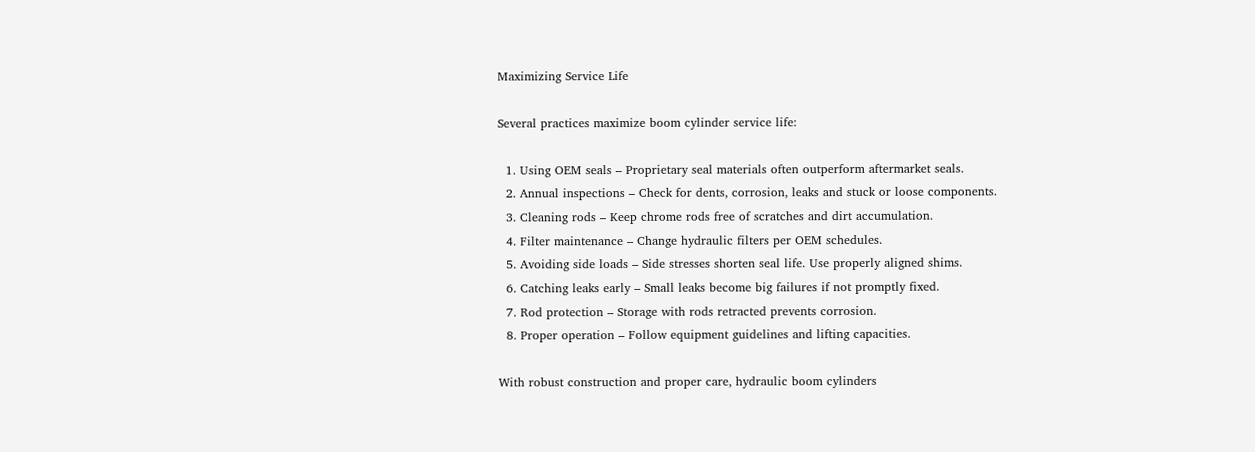Maximizing Service Life

Several practices maximize boom cylinder service life:

  1. Using OEM seals – Proprietary seal materials often outperform aftermarket seals.
  2. Annual inspections – Check for dents, corrosion, leaks and stuck or loose components.
  3. Cleaning rods – Keep chrome rods free of scratches and dirt accumulation.
  4. Filter maintenance – Change hydraulic filters per OEM schedules.
  5. Avoiding side loads – Side stresses shorten seal life. Use properly aligned shims.
  6. Catching leaks early – Small leaks become big failures if not promptly fixed.
  7. Rod protection – Storage with rods retracted prevents corrosion.
  8. Proper operation – Follow equipment guidelines and lifting capacities.

With robust construction and proper care, hydraulic boom cylinders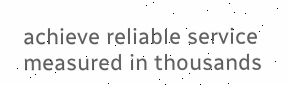achieve reliable service measured in thousands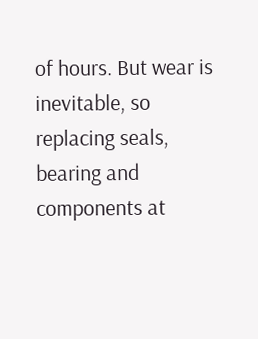of hours. But wear is inevitable, so replacing seals, bearing and components at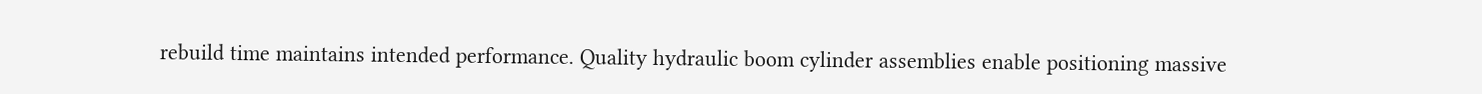rebuild time maintains intended performance. Quality hydraulic boom cylinder assemblies enable positioning massive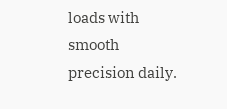loads with smooth precision daily.